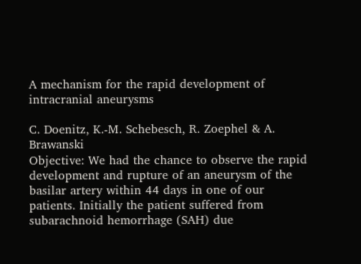A mechanism for the rapid development of intracranial aneurysms

C. Doenitz, K.-M. Schebesch, R. Zoephel & A. Brawanski
Objective: We had the chance to observe the rapid development and rupture of an aneurysm of the basilar artery within 44 days in one of our patients. Initially the patient suffered from subarachnoid hemorrhage (SAH) due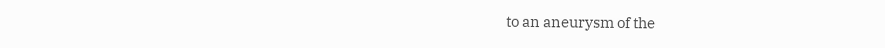to an aneurysm of the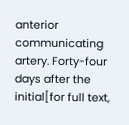anterior communicating artery. Forty-four days after the initial[for full text,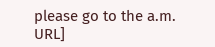please go to the a.m. URL]